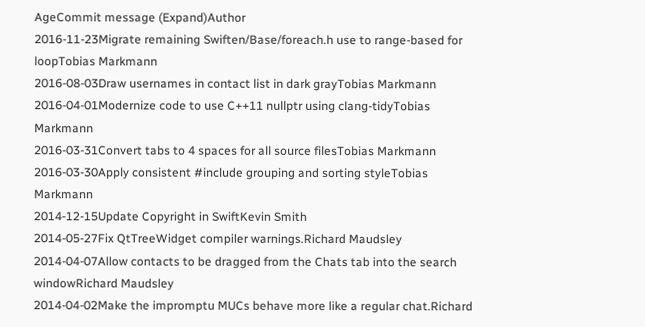AgeCommit message (Expand)Author
2016-11-23Migrate remaining Swiften/Base/foreach.h use to range-based for loopTobias Markmann
2016-08-03Draw usernames in contact list in dark grayTobias Markmann
2016-04-01Modernize code to use C++11 nullptr using clang-tidyTobias Markmann
2016-03-31Convert tabs to 4 spaces for all source filesTobias Markmann
2016-03-30Apply consistent #include grouping and sorting styleTobias Markmann
2014-12-15Update Copyright in SwiftKevin Smith
2014-05-27Fix QtTreeWidget compiler warnings.Richard Maudsley
2014-04-07Allow contacts to be dragged from the Chats tab into the search windowRichard Maudsley
2014-04-02Make the impromptu MUCs behave more like a regular chat.Richard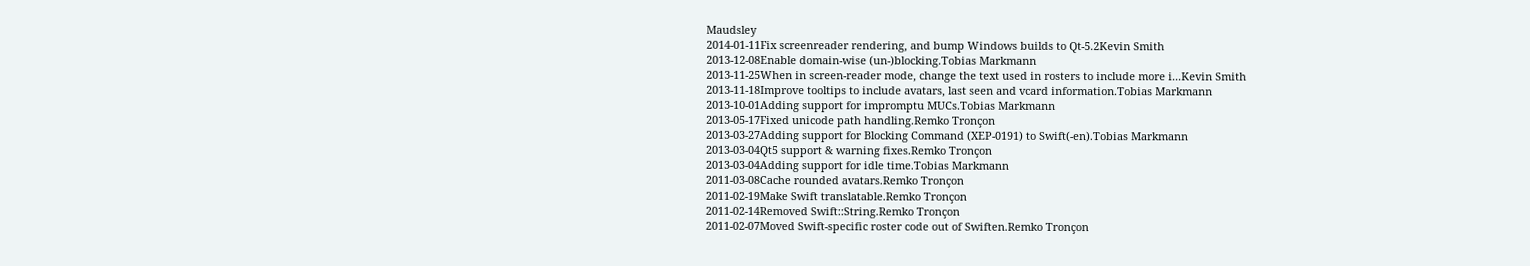Maudsley
2014-01-11Fix screenreader rendering, and bump Windows builds to Qt-5.2Kevin Smith
2013-12-08Enable domain-wise (un-)blocking.Tobias Markmann
2013-11-25When in screen-reader mode, change the text used in rosters to include more i...Kevin Smith
2013-11-18Improve tooltips to include avatars, last seen and vcard information.Tobias Markmann
2013-10-01Adding support for impromptu MUCs.Tobias Markmann
2013-05-17Fixed unicode path handling.Remko Tronçon
2013-03-27Adding support for Blocking Command (XEP-0191) to Swift(-en).Tobias Markmann
2013-03-04Qt5 support & warning fixes.Remko Tronçon
2013-03-04Adding support for idle time.Tobias Markmann
2011-03-08Cache rounded avatars.Remko Tronçon
2011-02-19Make Swift translatable.Remko Tronçon
2011-02-14Removed Swift::String.Remko Tronçon
2011-02-07Moved Swift-specific roster code out of Swiften.Remko Tronçon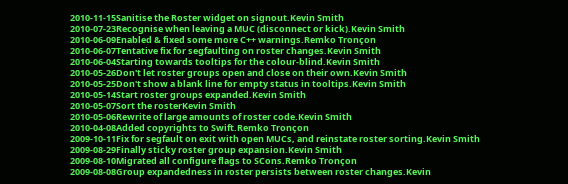2010-11-15Sanitise the Roster widget on signout.Kevin Smith
2010-07-23Recognise when leaving a MUC (disconnect or kick).Kevin Smith
2010-06-09Enabled & fixed some more C++ warnings.Remko Tronçon
2010-06-07Tentative fix for segfaulting on roster changes.Kevin Smith
2010-06-04Starting towards tooltips for the colour-blind.Kevin Smith
2010-05-26Don't let roster groups open and close on their own.Kevin Smith
2010-05-25Don't show a blank line for empty status in tooltips.Kevin Smith
2010-05-14Start roster groups expanded.Kevin Smith
2010-05-07Sort the rosterKevin Smith
2010-05-06Rewrite of large amounts of roster code.Kevin Smith
2010-04-08Added copyrights to Swift.Remko Tronçon
2009-10-11Fix for segfault on exit with open MUCs, and reinstate roster sorting.Kevin Smith
2009-08-29Finally sticky roster group expansion.Kevin Smith
2009-08-10Migrated all configure flags to SCons.Remko Tronçon
2009-08-08Group expandedness in roster persists between roster changes.Kevin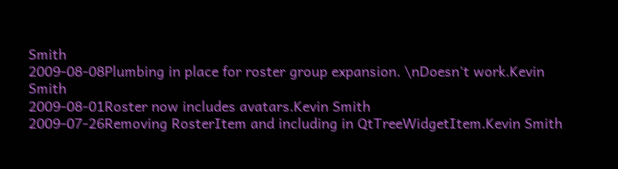Smith
2009-08-08Plumbing in place for roster group expansion. \nDoesn't work.Kevin Smith
2009-08-01Roster now includes avatars.Kevin Smith
2009-07-26Removing RosterItem and including in QtTreeWidgetItem.Kevin Smith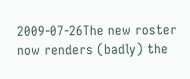2009-07-26The new roster now renders (badly) the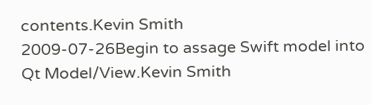contents.Kevin Smith
2009-07-26Begin to assage Swift model into Qt Model/View.Kevin Smith